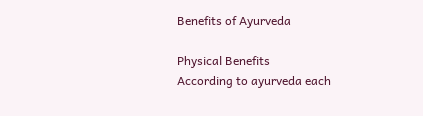Benefits of Ayurveda

Physical Benefits
According to ayurveda each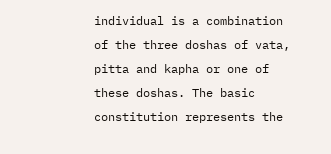individual is a combination of the three doshas of vata, pitta and kapha or one of these doshas. The basic constitution represents the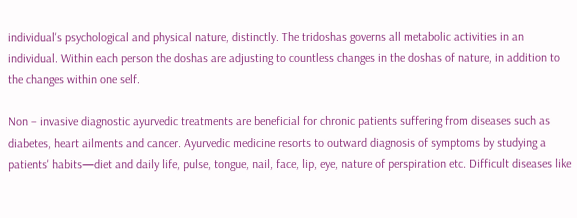individual's psychological and physical nature, distinctly. The tridoshas governs all metabolic activities in an individual. Within each person the doshas are adjusting to countless changes in the doshas of nature, in addition to the changes within one self.

Non – invasive diagnostic ayurvedic treatments are beneficial for chronic patients suffering from diseases such as diabetes, heart ailments and cancer. Ayurvedic medicine resorts to outward diagnosis of symptoms by studying a patients' habits—diet and daily life, pulse, tongue, nail, face, lip, eye, nature of perspiration etc. Difficult diseases like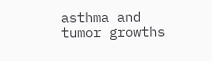asthma and tumor growths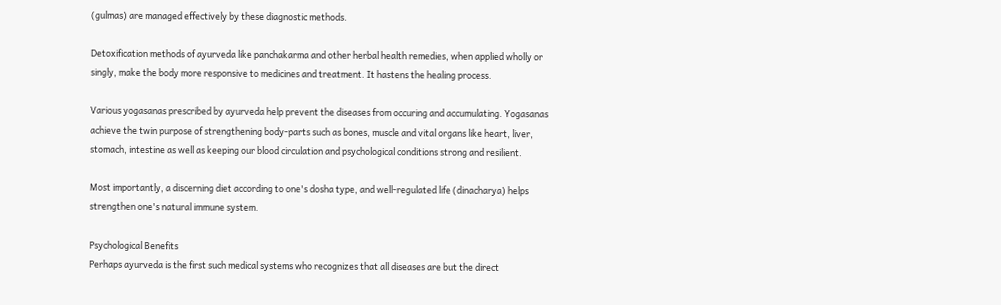(gulmas) are managed effectively by these diagnostic methods.

Detoxification methods of ayurveda like panchakarma and other herbal health remedies, when applied wholly or singly, make the body more responsive to medicines and treatment. It hastens the healing process.

Various yogasanas prescribed by ayurveda help prevent the diseases from occuring and accumulating. Yogasanas achieve the twin purpose of strengthening body-parts such as bones, muscle and vital organs like heart, liver, stomach, intestine as well as keeping our blood circulation and psychological conditions strong and resilient.

Most importantly, a discerning diet according to one's dosha type, and well-regulated life (dinacharya) helps strengthen one's natural immune system.

Psychological Benefits
Perhaps ayurveda is the first such medical systems who recognizes that all diseases are but the direct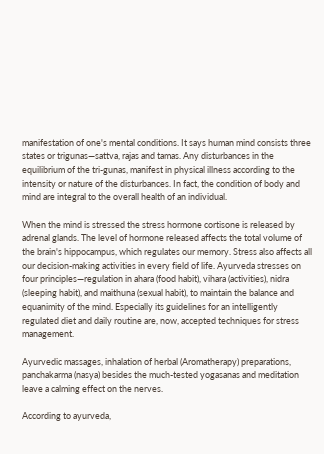manifestation of one's mental conditions. It says human mind consists three states or trigunas—sattva, rajas and tamas. Any disturbances in the equilibrium of the tri-gunas, manifest in physical illness according to the intensity or nature of the disturbances. In fact, the condition of body and mind are integral to the overall health of an individual.

When the mind is stressed the stress hormone cortisone is released by adrenal glands. The level of hormone released affects the total volume of the brain's hippocampus, which regulates our memory. Stress also affects all our decision-making activities in every field of life. Ayurveda stresses on four principles—regulation in ahara (food habit), vihara (activities), nidra (sleeping habit), and maithuna (sexual habit), to maintain the balance and equanimity of the mind. Especially its guidelines for an intelligently regulated diet and daily routine are, now, accepted techniques for stress management.

Ayurvedic massages, inhalation of herbal (Aromatherapy) preparations, panchakarma (nasya) besides the much-tested yogasanas and meditation leave a calming effect on the nerves.

According to ayurveda,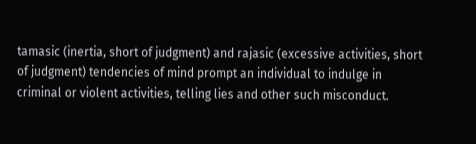tamasic (inertia, short of judgment) and rajasic (excessive activities, short of judgment) tendencies of mind prompt an individual to indulge in criminal or violent activities, telling lies and other such misconduct.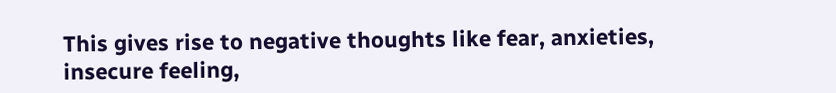This gives rise to negative thoughts like fear, anxieties, insecure feeling,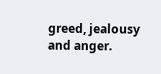greed, jealousy and anger.